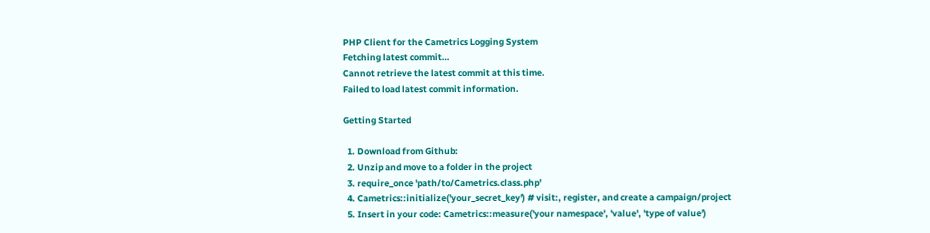PHP Client for the Cametrics Logging System
Fetching latest commit…
Cannot retrieve the latest commit at this time.
Failed to load latest commit information.

Getting Started

  1. Download from Github:
  2. Unzip and move to a folder in the project
  3. require_once 'path/to/Cametrics.class.php'
  4. Cametrics::initialize('your_secret_key') # visit:, register, and create a campaign/project
  5. Insert in your code: Cametrics::measure('your namespace', 'value', 'type of value')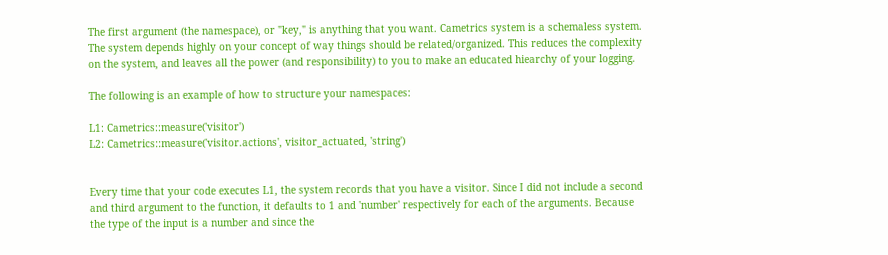The first argument (the namespace), or "key," is anything that you want. Cametrics system is a schemaless system. The system depends highly on your concept of way things should be related/organized. This reduces the complexity on the system, and leaves all the power (and responsibility) to you to make an educated hiearchy of your logging.

The following is an example of how to structure your namespaces:

L1: Cametrics::measure('visitor')
L2: Cametrics::measure('visitor.actions', visitor_actuated, 'string')


Every time that your code executes L1, the system records that you have a visitor. Since I did not include a second and third argument to the function, it defaults to 1 and 'number' respectively for each of the arguments. Because the type of the input is a number and since the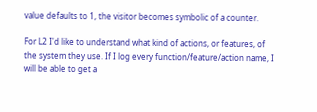value defaults to 1, the visitor becomes symbolic of a counter.

For L2 I'd like to understand what kind of actions, or features, of the system they use. If I log every function/feature/action name, I will be able to get a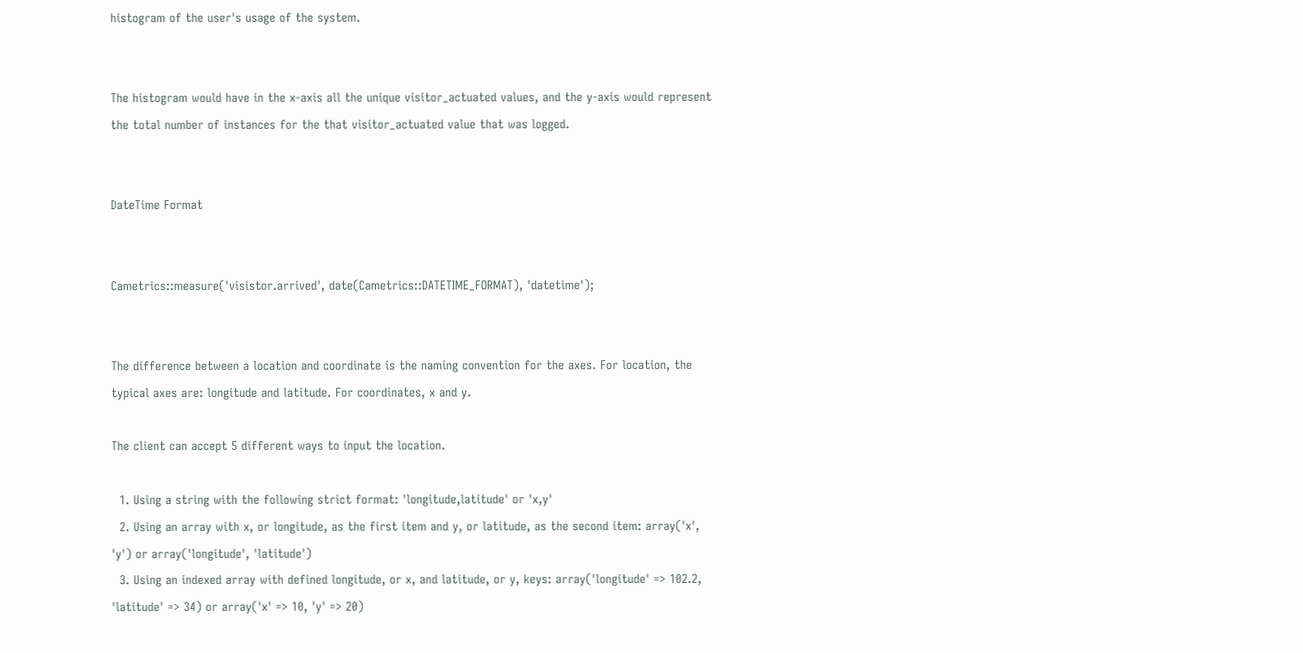histogram of the user's usage of the system.


The histogram would have in the x-axis all the unique visitor_actuated values, and the y-axis would represent the total number of instances for the that visitor_actuated value that was logged.


DateTime Format


Cametrics::measure('visistor.arrived', date(Cametrics::DATETIME_FORMAT), 'datetime');


The difference between a location and coordinate is the naming convention for the axes. For location, the typical axes are: longitude and latitude. For coordinates, x and y.

The client can accept 5 different ways to input the location.

  1. Using a string with the following strict format: 'longitude,latitude' or 'x,y'
  2. Using an array with x, or longitude, as the first item and y, or latitude, as the second item: array('x', 'y') or array('longitude', 'latitude')
  3. Using an indexed array with defined longitude, or x, and latitude, or y, keys: array('longitude' => 102.2, 'latitude' => 34) or array('x' => 10, 'y' => 20)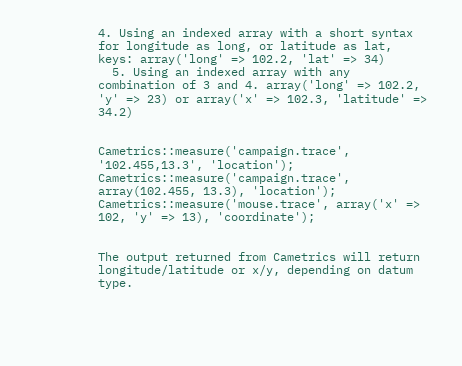4. Using an indexed array with a short syntax for longitude as long, or latitude as lat, keys: array('long' => 102.2, 'lat' => 34)
  5. Using an indexed array with any combination of 3 and 4. array('long' => 102.2, 'y' => 23) or array('x' => 102.3, 'latitude' => 34.2)


Cametrics::measure('campaign.trace', '102.455,13.3', 'location');
Cametrics::measure('campaign.trace', array(102.455, 13.3), 'location');
Cametrics::measure('mouse.trace', array('x' => 102, 'y' => 13), 'coordinate');


The output returned from Cametrics will return longitude/latitude or x/y, depending on datum type.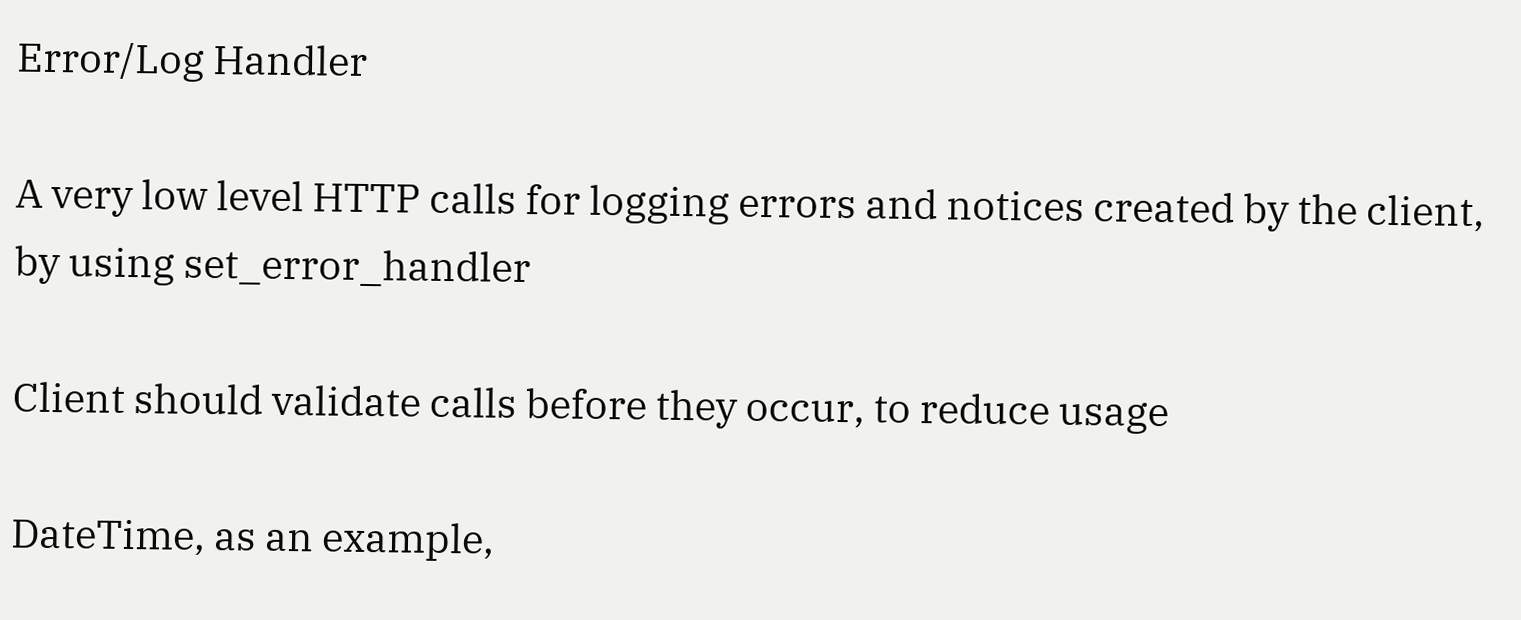Error/Log Handler

A very low level HTTP calls for logging errors and notices created by the client, by using set_error_handler

Client should validate calls before they occur, to reduce usage

DateTime, as an example,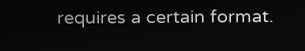requires a certain format.